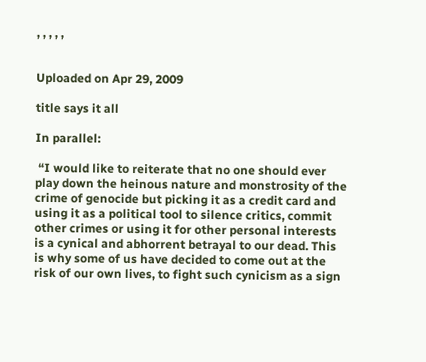, , , , ,


Uploaded on Apr 29, 2009

title says it all

In parallel:

 “I would like to reiterate that no one should ever play down the heinous nature and monstrosity of the crime of genocide but picking it as a credit card and using it as a political tool to silence critics, commit other crimes or using it for other personal interests is a cynical and abhorrent betrayal to our dead. This is why some of us have decided to come out at the risk of our own lives, to fight such cynicism as a sign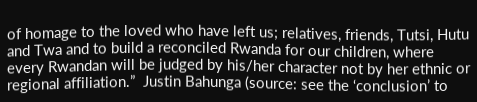of homage to the loved who have left us; relatives, friends, Tutsi, Hutu and Twa and to build a reconciled Rwanda for our children, where every Rwandan will be judged by his/her character not by her ethnic or regional affiliation.”  Justin Bahunga (source: see the ‘conclusion’ to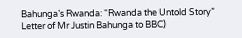Bahunga’s Rwanda: “Rwanda the Untold Story” Letter of Mr Justin Bahunga to BBC)